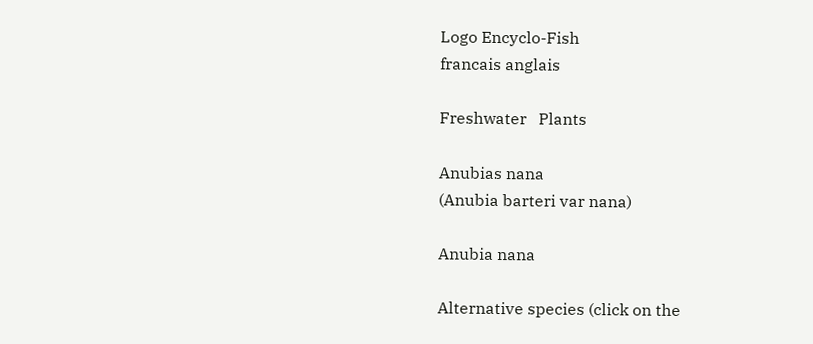Logo Encyclo-Fish
francais anglais

Freshwater   Plants

Anubias nana
(Anubia barteri var nana)

Anubia nana

Alternative species (click on the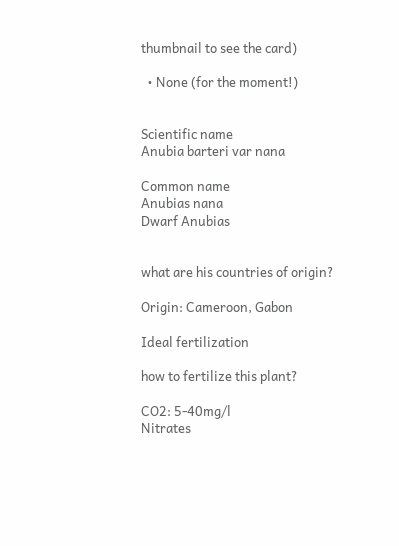thumbnail to see the card)

  • None (for the moment!)


Scientific name
Anubia barteri var nana

Common name
Anubias nana
Dwarf Anubias


what are his countries of origin?

Origin: Cameroon, Gabon

Ideal fertilization

how to fertilize this plant?

CO2: 5-40mg/l
Nitrates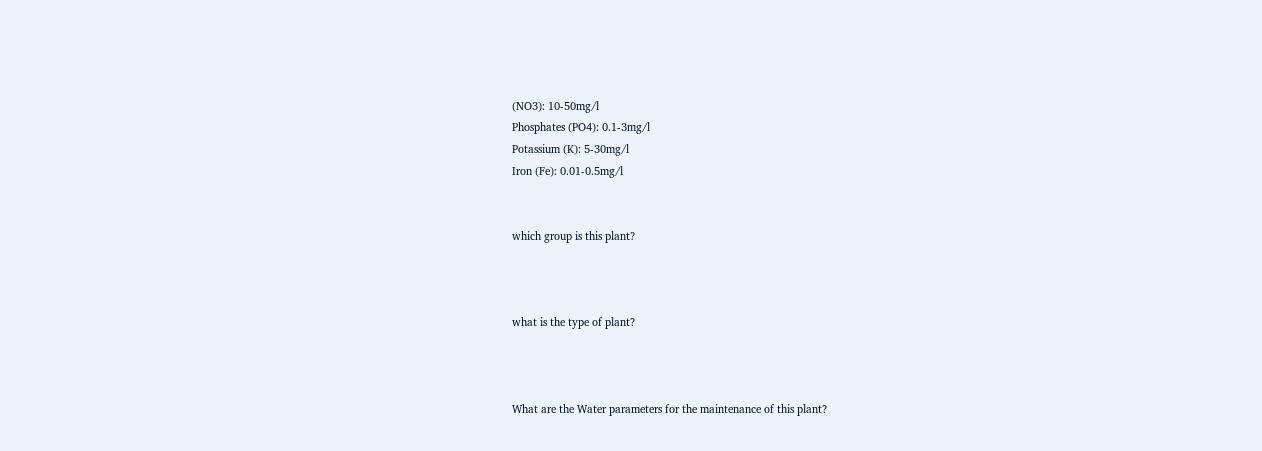(NO3): 10-50mg/l
Phosphates (PO4): 0.1-3mg/l
Potassium (K): 5-30mg/l
Iron (Fe): 0.01-0.5mg/l


which group is this plant?



what is the type of plant?



What are the Water parameters for the maintenance of this plant?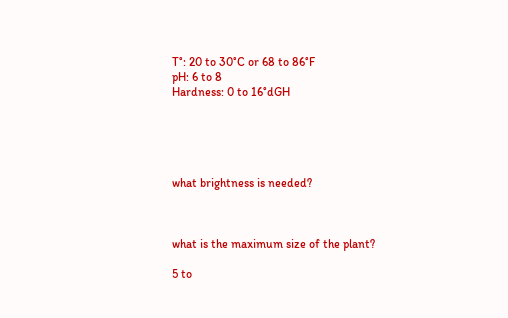T°: 20 to 30°C or 68 to 86°F
pH: 6 to 8
Hardness: 0 to 16°dGH





what brightness is needed?



what is the maximum size of the plant?

5 to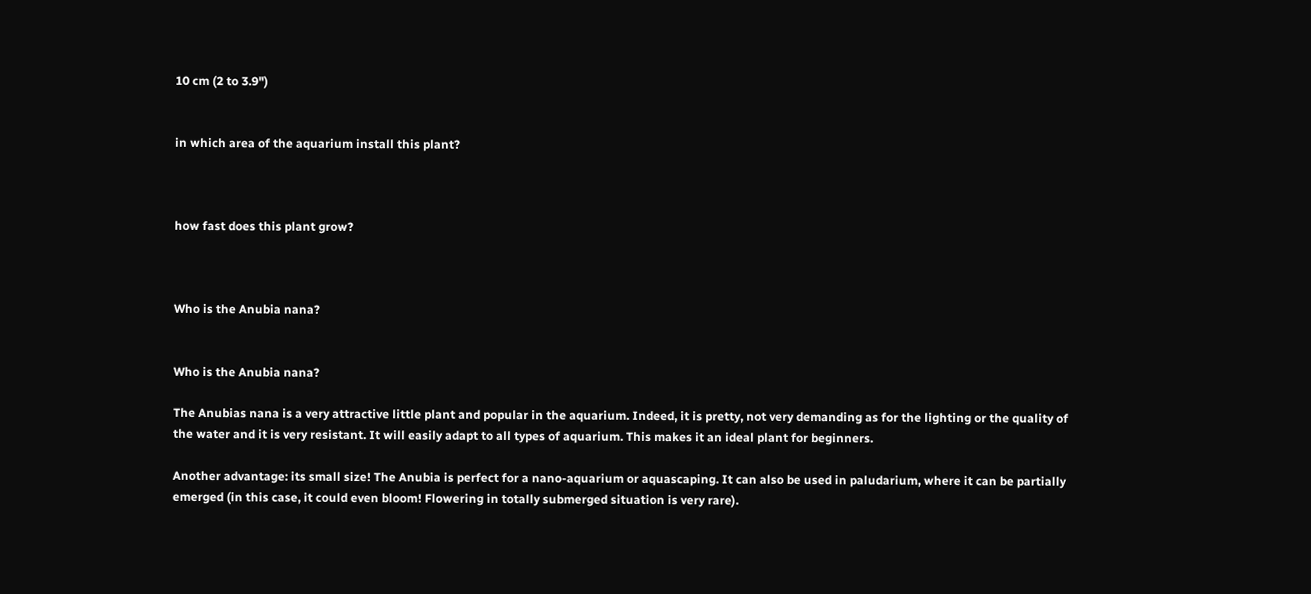10 cm (2 to 3.9")


in which area of the aquarium install this plant?



how fast does this plant grow?



Who is the Anubia nana?


Who is the Anubia nana?

The Anubias nana is a very attractive little plant and popular in the aquarium. Indeed, it is pretty, not very demanding as for the lighting or the quality of the water and it is very resistant. It will easily adapt to all types of aquarium. This makes it an ideal plant for beginners.

Another advantage: its small size! The Anubia is perfect for a nano-aquarium or aquascaping. It can also be used in paludarium, where it can be partially emerged (in this case, it could even bloom! Flowering in totally submerged situation is very rare).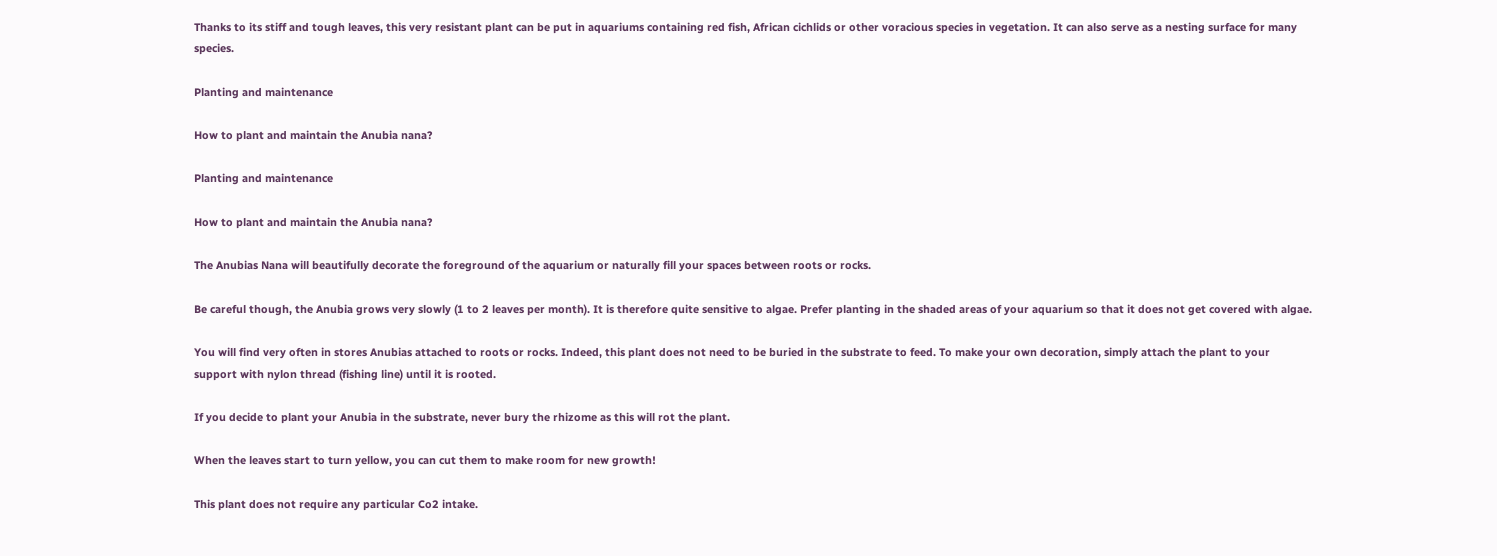Thanks to its stiff and tough leaves, this very resistant plant can be put in aquariums containing red fish, African cichlids or other voracious species in vegetation. It can also serve as a nesting surface for many species.

Planting and maintenance

How to plant and maintain the Anubia nana?

Planting and maintenance

How to plant and maintain the Anubia nana?

The Anubias Nana will beautifully decorate the foreground of the aquarium or naturally fill your spaces between roots or rocks.

Be careful though, the Anubia grows very slowly (1 to 2 leaves per month). It is therefore quite sensitive to algae. Prefer planting in the shaded areas of your aquarium so that it does not get covered with algae.

You will find very often in stores Anubias attached to roots or rocks. Indeed, this plant does not need to be buried in the substrate to feed. To make your own decoration, simply attach the plant to your support with nylon thread (fishing line) until it is rooted.

If you decide to plant your Anubia in the substrate, never bury the rhizome as this will rot the plant.

When the leaves start to turn yellow, you can cut them to make room for new growth!

This plant does not require any particular Co2 intake.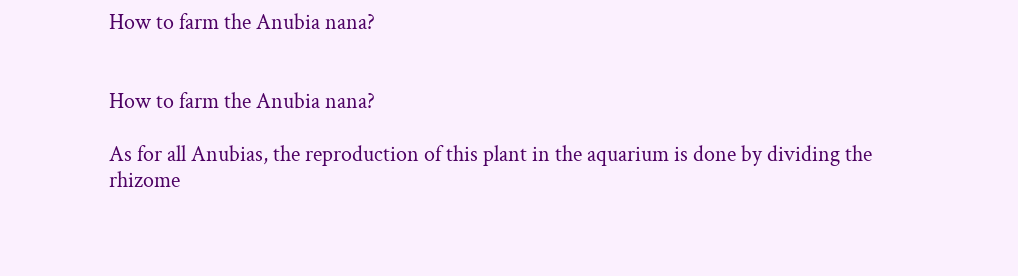How to farm the Anubia nana?


How to farm the Anubia nana?

As for all Anubias, the reproduction of this plant in the aquarium is done by dividing the rhizome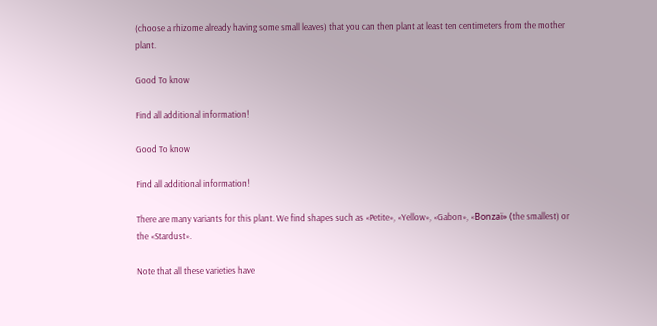(choose a rhizome already having some small leaves) that you can then plant at least ten centimeters from the mother plant.

Good To know

Find all additional information!

Good To know

Find all additional information!

There are many variants for this plant. We find shapes such as «Petite», «Yellow», «Gabon», «Bonzaï» (the smallest) or the «Stardust».

Note that all these varieties have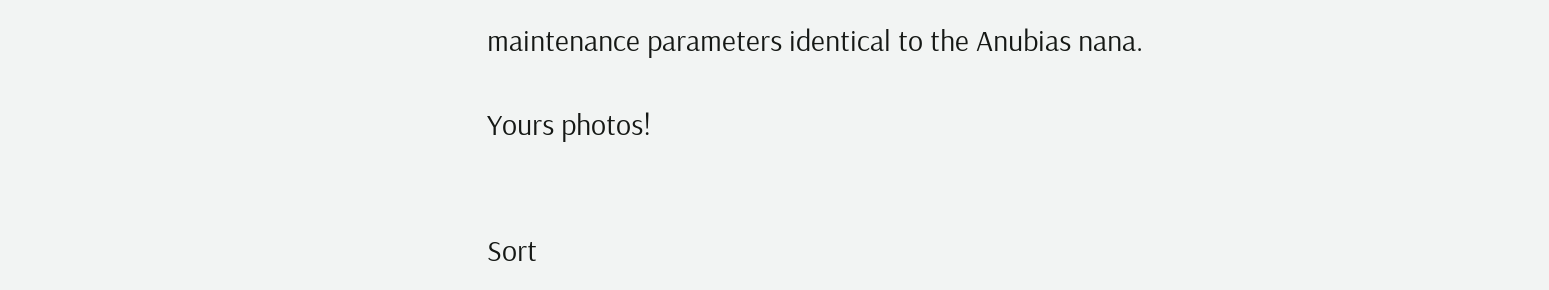maintenance parameters identical to the Anubias nana.

Yours photos!


Sort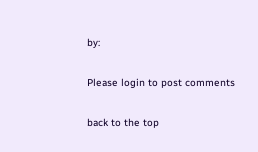by:

Please login to post comments

back to the top